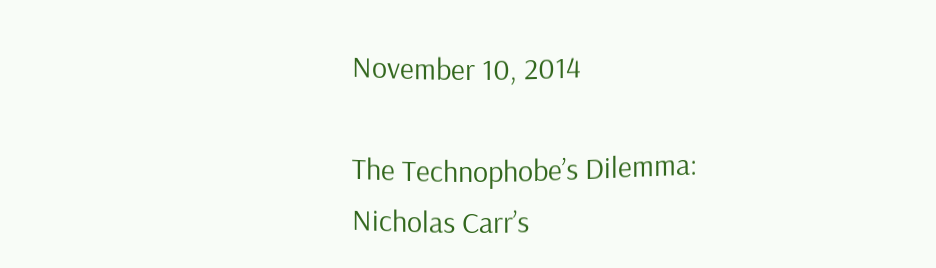November 10, 2014

The Technophobe’s Dilemma: Nicholas Carr’s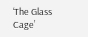‘The Glass Cage’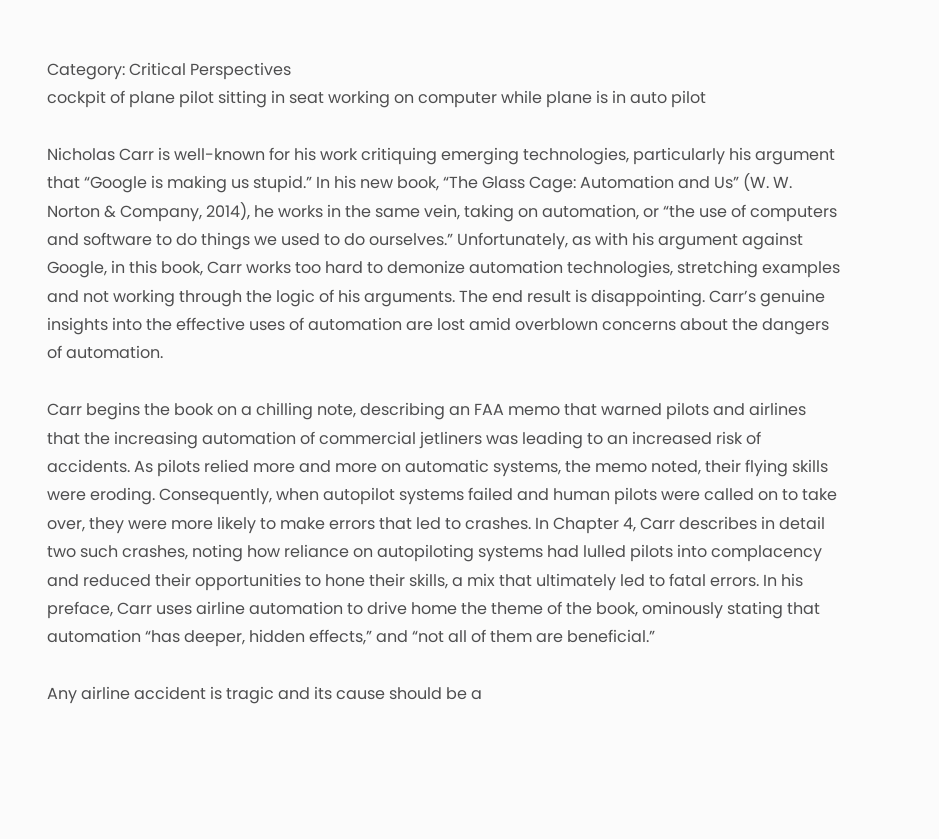Category: Critical Perspectives
cockpit of plane pilot sitting in seat working on computer while plane is in auto pilot

Nicholas Carr is well-known for his work critiquing emerging technologies, particularly his argument that “Google is making us stupid.” In his new book, “The Glass Cage: Automation and Us” (W. W. Norton & Company, 2014), he works in the same vein, taking on automation, or “the use of computers and software to do things we used to do ourselves.” Unfortunately, as with his argument against Google, in this book, Carr works too hard to demonize automation technologies, stretching examples and not working through the logic of his arguments. The end result is disappointing. Carr’s genuine insights into the effective uses of automation are lost amid overblown concerns about the dangers of automation.

Carr begins the book on a chilling note, describing an FAA memo that warned pilots and airlines that the increasing automation of commercial jetliners was leading to an increased risk of accidents. As pilots relied more and more on automatic systems, the memo noted, their flying skills were eroding. Consequently, when autopilot systems failed and human pilots were called on to take over, they were more likely to make errors that led to crashes. In Chapter 4, Carr describes in detail two such crashes, noting how reliance on autopiloting systems had lulled pilots into complacency and reduced their opportunities to hone their skills, a mix that ultimately led to fatal errors. In his preface, Carr uses airline automation to drive home the theme of the book, ominously stating that automation “has deeper, hidden effects,” and “not all of them are beneficial.”

Any airline accident is tragic and its cause should be a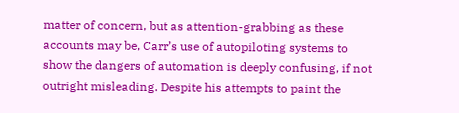matter of concern, but as attention-grabbing as these accounts may be, Carr’s use of autopiloting systems to show the dangers of automation is deeply confusing, if not outright misleading. Despite his attempts to paint the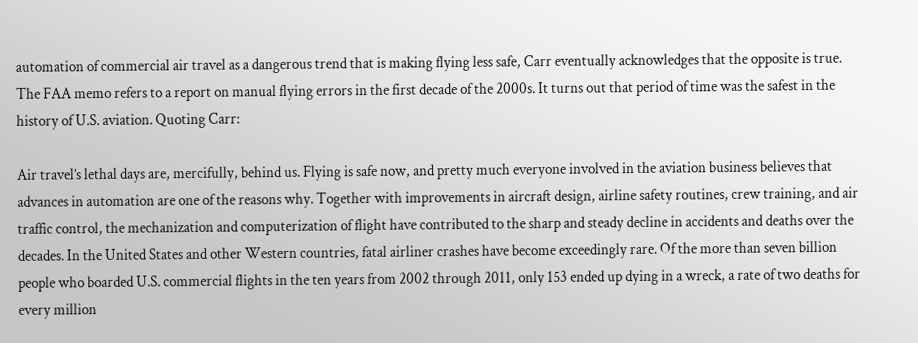automation of commercial air travel as a dangerous trend that is making flying less safe, Carr eventually acknowledges that the opposite is true. The FAA memo refers to a report on manual flying errors in the first decade of the 2000s. It turns out that period of time was the safest in the history of U.S. aviation. Quoting Carr:

Air travel’s lethal days are, mercifully, behind us. Flying is safe now, and pretty much everyone involved in the aviation business believes that advances in automation are one of the reasons why. Together with improvements in aircraft design, airline safety routines, crew training, and air traffic control, the mechanization and computerization of flight have contributed to the sharp and steady decline in accidents and deaths over the decades. In the United States and other Western countries, fatal airliner crashes have become exceedingly rare. Of the more than seven billion people who boarded U.S. commercial flights in the ten years from 2002 through 2011, only 153 ended up dying in a wreck, a rate of two deaths for every million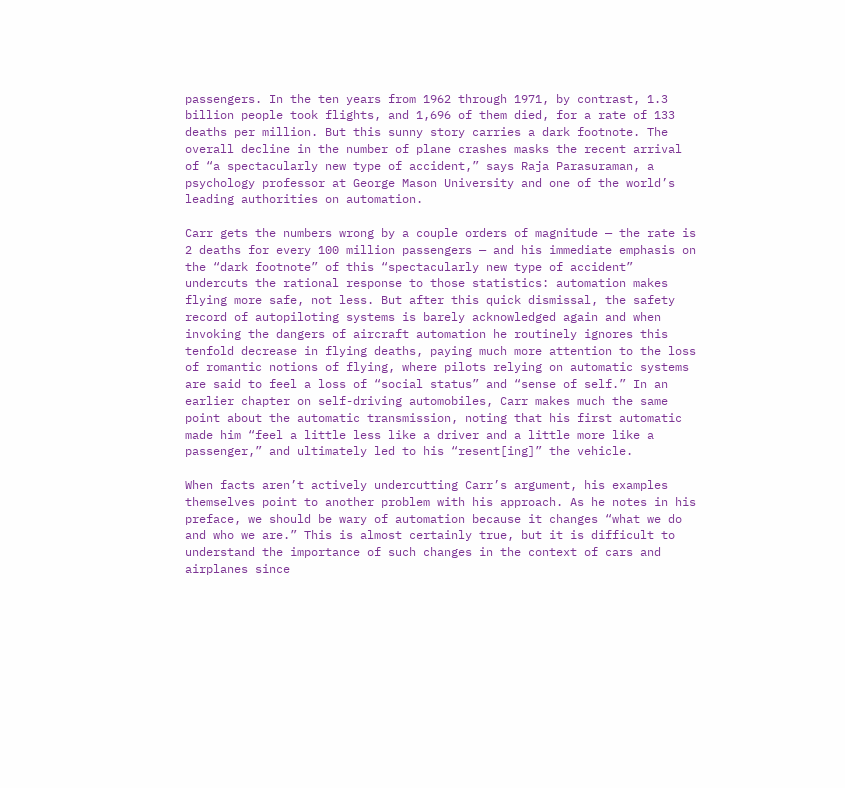passengers. In the ten years from 1962 through 1971, by contrast, 1.3 billion people took flights, and 1,696 of them died, for a rate of 133 deaths per million. But this sunny story carries a dark footnote. The overall decline in the number of plane crashes masks the recent arrival of “a spectacularly new type of accident,” says Raja Parasuraman, a psychology professor at George Mason University and one of the world’s leading authorities on automation.

Carr gets the numbers wrong by a couple orders of magnitude — the rate is 2 deaths for every 100 million passengers — and his immediate emphasis on the “dark footnote” of this “spectacularly new type of accident” undercuts the rational response to those statistics: automation makes flying more safe, not less. But after this quick dismissal, the safety record of autopiloting systems is barely acknowledged again and when invoking the dangers of aircraft automation he routinely ignores this tenfold decrease in flying deaths, paying much more attention to the loss of romantic notions of flying, where pilots relying on automatic systems are said to feel a loss of “social status” and “sense of self.” In an earlier chapter on self-driving automobiles, Carr makes much the same point about the automatic transmission, noting that his first automatic made him “feel a little less like a driver and a little more like a passenger,” and ultimately led to his “resent[ing]” the vehicle.

When facts aren’t actively undercutting Carr’s argument, his examples themselves point to another problem with his approach. As he notes in his preface, we should be wary of automation because it changes “what we do and who we are.” This is almost certainly true, but it is difficult to understand the importance of such changes in the context of cars and airplanes since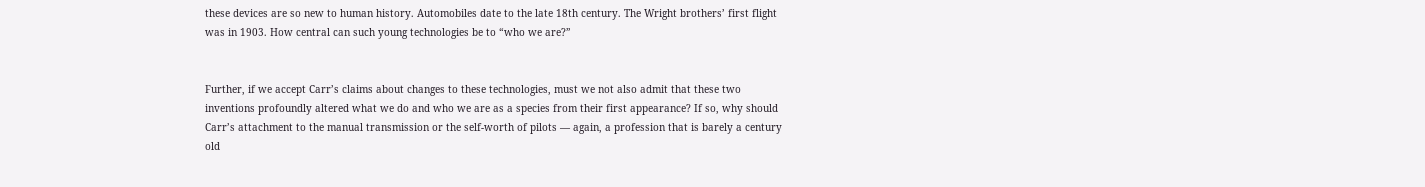these devices are so new to human history. Automobiles date to the late 18th century. The Wright brothers’ first flight was in 1903. How central can such young technologies be to “who we are?”


Further, if we accept Carr’s claims about changes to these technologies, must we not also admit that these two inventions profoundly altered what we do and who we are as a species from their first appearance? If so, why should Carr’s attachment to the manual transmission or the self-worth of pilots — again, a profession that is barely a century old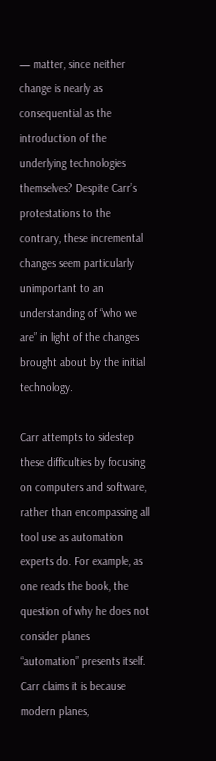— matter, since neither change is nearly as consequential as the introduction of the underlying technologies themselves? Despite Carr’s protestations to the contrary, these incremental changes seem particularly unimportant to an understanding of “who we are” in light of the changes brought about by the initial technology.

Carr attempts to sidestep these difficulties by focusing on computers and software, rather than encompassing all tool use as automation experts do. For example, as one reads the book, the question of why he does not consider planes “automation” presents itself. Carr claims it is because modern planes,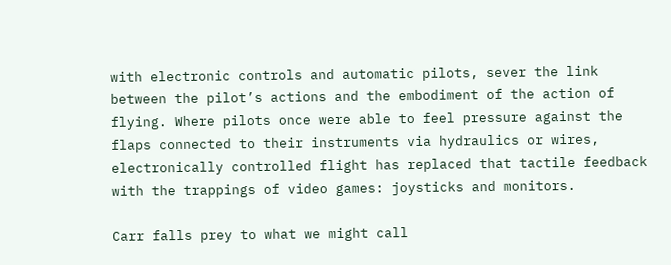with electronic controls and automatic pilots, sever the link between the pilot’s actions and the embodiment of the action of flying. Where pilots once were able to feel pressure against the flaps connected to their instruments via hydraulics or wires, electronically controlled flight has replaced that tactile feedback with the trappings of video games: joysticks and monitors.

Carr falls prey to what we might call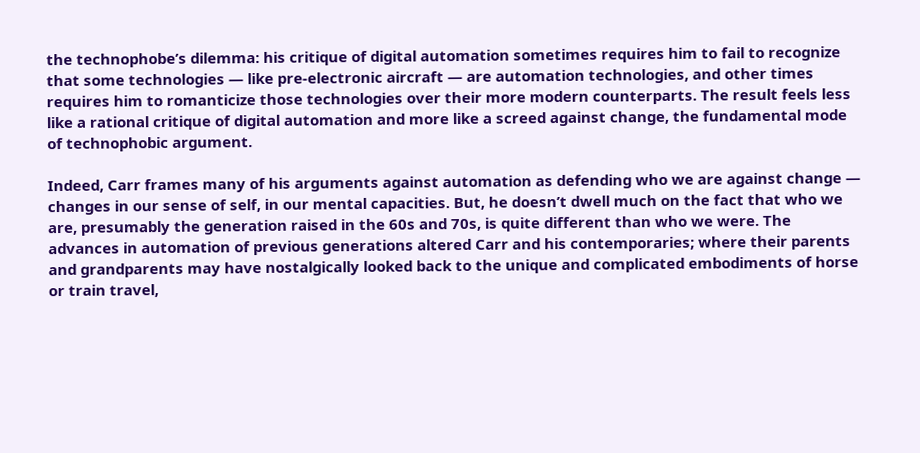the technophobe’s dilemma: his critique of digital automation sometimes requires him to fail to recognize that some technologies — like pre-electronic aircraft — are automation technologies, and other times requires him to romanticize those technologies over their more modern counterparts. The result feels less like a rational critique of digital automation and more like a screed against change, the fundamental mode of technophobic argument.

Indeed, Carr frames many of his arguments against automation as defending who we are against change — changes in our sense of self, in our mental capacities. But, he doesn’t dwell much on the fact that who we are, presumably the generation raised in the 60s and 70s, is quite different than who we were. The advances in automation of previous generations altered Carr and his contemporaries; where their parents and grandparents may have nostalgically looked back to the unique and complicated embodiments of horse or train travel,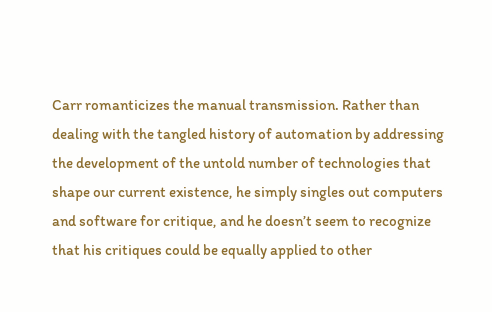Carr romanticizes the manual transmission. Rather than dealing with the tangled history of automation by addressing the development of the untold number of technologies that shape our current existence, he simply singles out computers and software for critique, and he doesn’t seem to recognize that his critiques could be equally applied to other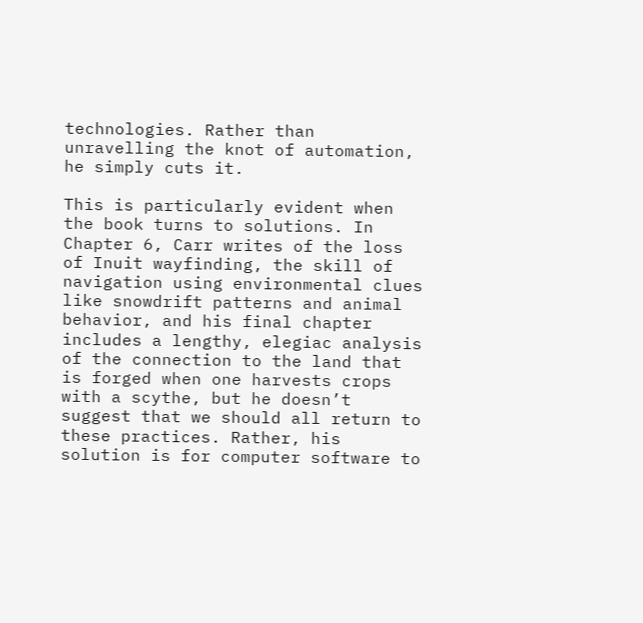technologies. Rather than unravelling the knot of automation, he simply cuts it.

This is particularly evident when the book turns to solutions. In Chapter 6, Carr writes of the loss of Inuit wayfinding, the skill of navigation using environmental clues like snowdrift patterns and animal behavior, and his final chapter includes a lengthy, elegiac analysis of the connection to the land that is forged when one harvests crops with a scythe, but he doesn’t suggest that we should all return to these practices. Rather, his solution is for computer software to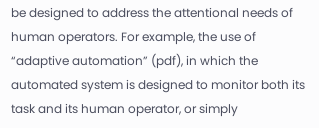be designed to address the attentional needs of human operators. For example, the use of “adaptive automation” (pdf), in which the automated system is designed to monitor both its task and its human operator, or simply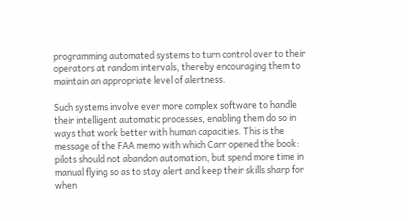programming automated systems to turn control over to their operators at random intervals, thereby encouraging them to maintain an appropriate level of alertness.

Such systems involve ever more complex software to handle their intelligent automatic processes, enabling them do so in ways that work better with human capacities. This is the message of the FAA memo with which Carr opened the book: pilots should not abandon automation, but spend more time in manual flying so as to stay alert and keep their skills sharp for when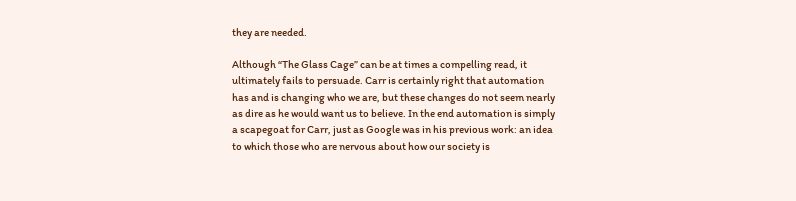they are needed.

Although “The Glass Cage” can be at times a compelling read, it ultimately fails to persuade. Carr is certainly right that automation has and is changing who we are, but these changes do not seem nearly as dire as he would want us to believe. In the end automation is simply a scapegoat for Carr, just as Google was in his previous work: an idea to which those who are nervous about how our society is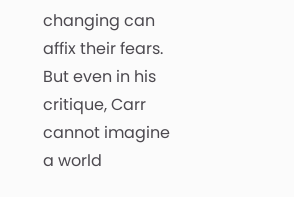changing can affix their fears. But even in his critique, Carr cannot imagine a world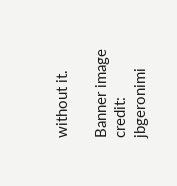without it.

Banner image credit: jbgeronimi